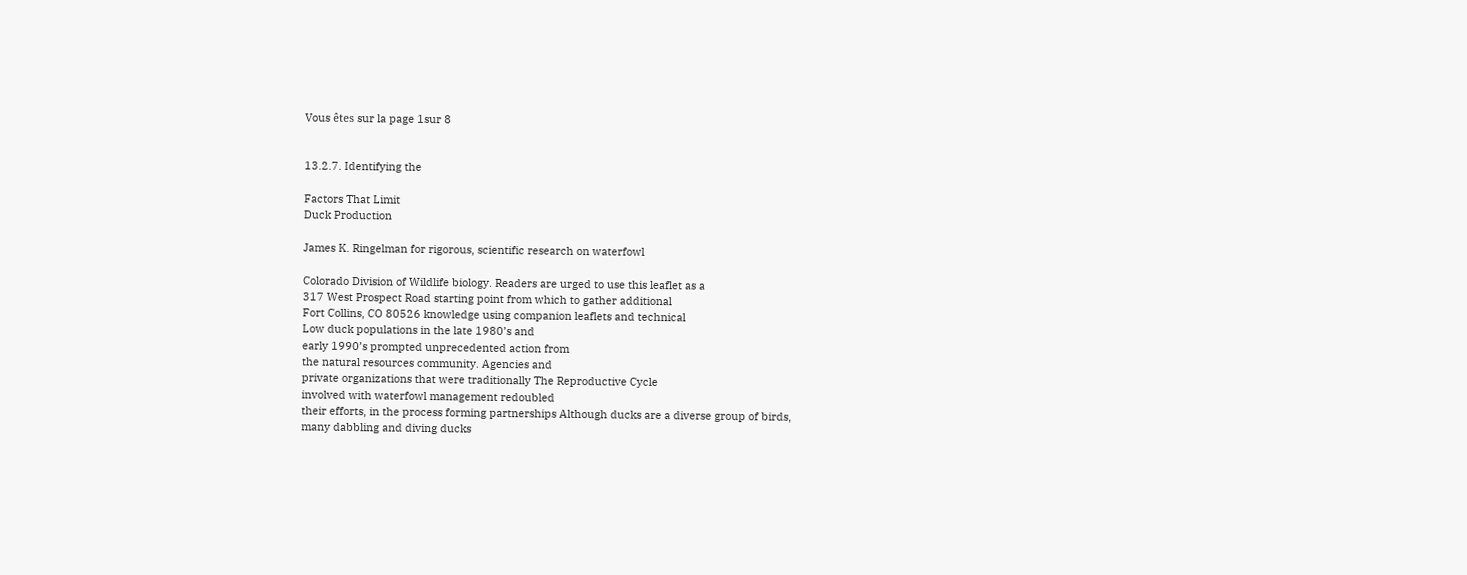Vous êtes sur la page 1sur 8


13.2.7. Identifying the

Factors That Limit
Duck Production

James K. Ringelman for rigorous, scientific research on waterfowl

Colorado Division of Wildlife biology. Readers are urged to use this leaflet as a
317 West Prospect Road starting point from which to gather additional
Fort Collins, CO 80526 knowledge using companion leaflets and technical
Low duck populations in the late 1980’s and
early 1990’s prompted unprecedented action from
the natural resources community. Agencies and
private organizations that were traditionally The Reproductive Cycle
involved with waterfowl management redoubled
their efforts, in the process forming partnerships Although ducks are a diverse group of birds,
many dabbling and diving ducks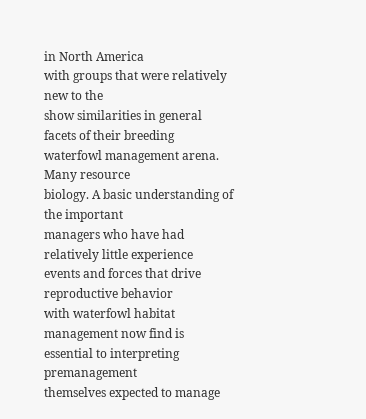in North America
with groups that were relatively new to the
show similarities in general facets of their breeding
waterfowl management arena. Many resource
biology. A basic understanding of the important
managers who have had relatively little experience
events and forces that drive reproductive behavior
with waterfowl habitat management now find is essential to interpreting premanagement
themselves expected to manage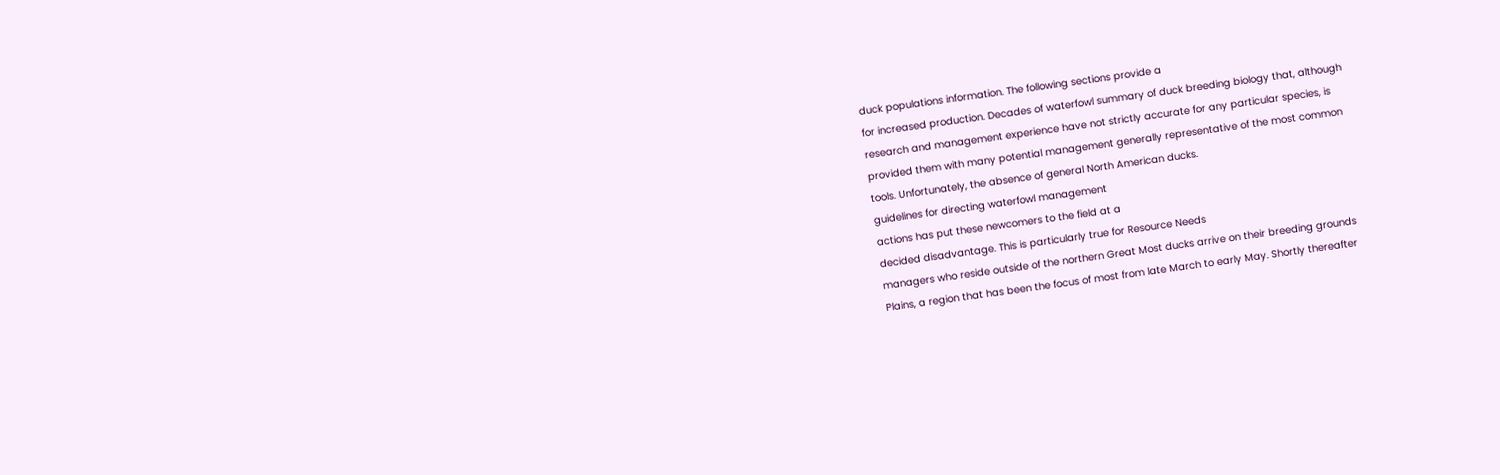duck populations information. The following sections provide a
for increased production. Decades of waterfowl summary of duck breeding biology that, although
research and management experience have not strictly accurate for any particular species, is
provided them with many potential management generally representative of the most common
tools. Unfortunately, the absence of general North American ducks.
guidelines for directing waterfowl management
actions has put these newcomers to the field at a
decided disadvantage. This is particularly true for Resource Needs
managers who reside outside of the northern Great Most ducks arrive on their breeding grounds
Plains, a region that has been the focus of most from late March to early May. Shortly thereafter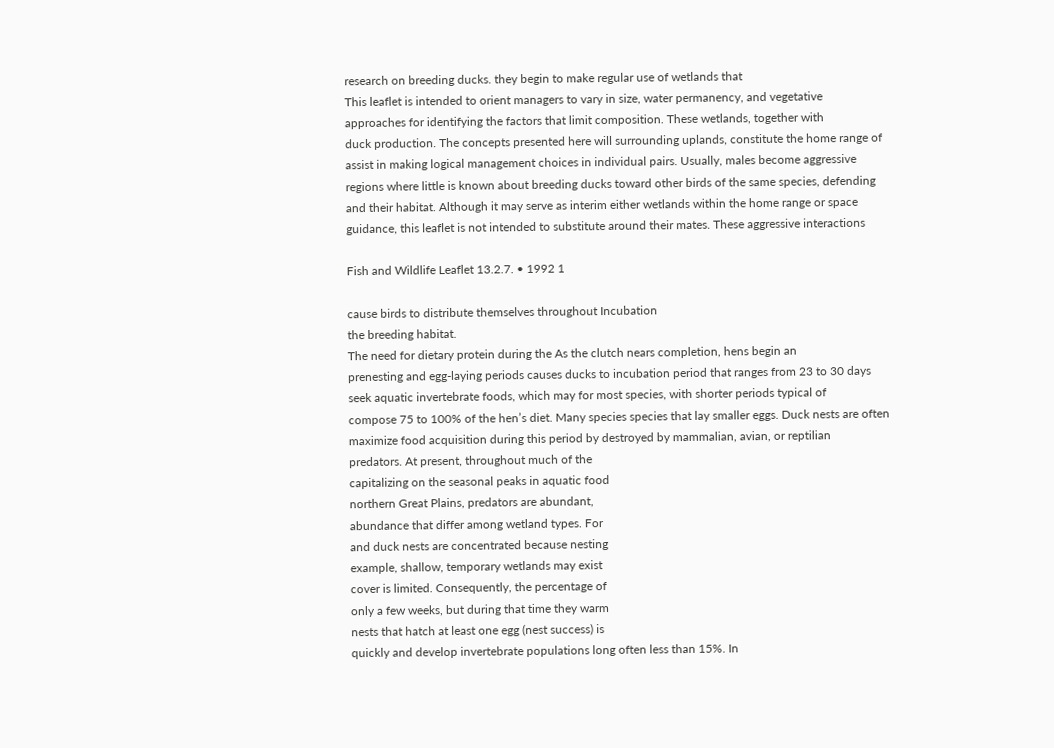research on breeding ducks. they begin to make regular use of wetlands that
This leaflet is intended to orient managers to vary in size, water permanency, and vegetative
approaches for identifying the factors that limit composition. These wetlands, together with
duck production. The concepts presented here will surrounding uplands, constitute the home range of
assist in making logical management choices in individual pairs. Usually, males become aggressive
regions where little is known about breeding ducks toward other birds of the same species, defending
and their habitat. Although it may serve as interim either wetlands within the home range or space
guidance, this leaflet is not intended to substitute around their mates. These aggressive interactions

Fish and Wildlife Leaflet 13.2.7. • 1992 1

cause birds to distribute themselves throughout Incubation
the breeding habitat.
The need for dietary protein during the As the clutch nears completion, hens begin an
prenesting and egg-laying periods causes ducks to incubation period that ranges from 23 to 30 days
seek aquatic invertebrate foods, which may for most species, with shorter periods typical of
compose 75 to 100% of the hen’s diet. Many species species that lay smaller eggs. Duck nests are often
maximize food acquisition during this period by destroyed by mammalian, avian, or reptilian
predators. At present, throughout much of the
capitalizing on the seasonal peaks in aquatic food
northern Great Plains, predators are abundant,
abundance that differ among wetland types. For
and duck nests are concentrated because nesting
example, shallow, temporary wetlands may exist
cover is limited. Consequently, the percentage of
only a few weeks, but during that time they warm
nests that hatch at least one egg (nest success) is
quickly and develop invertebrate populations long often less than 15%. In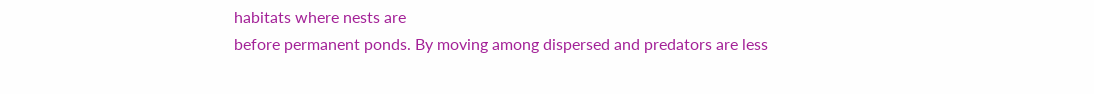habitats where nests are
before permanent ponds. By moving among dispersed and predators are less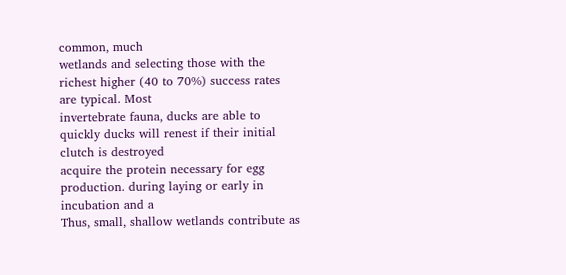common, much
wetlands and selecting those with the richest higher (40 to 70%) success rates are typical. Most
invertebrate fauna, ducks are able to quickly ducks will renest if their initial clutch is destroyed
acquire the protein necessary for egg production. during laying or early in incubation and a
Thus, small, shallow wetlands contribute as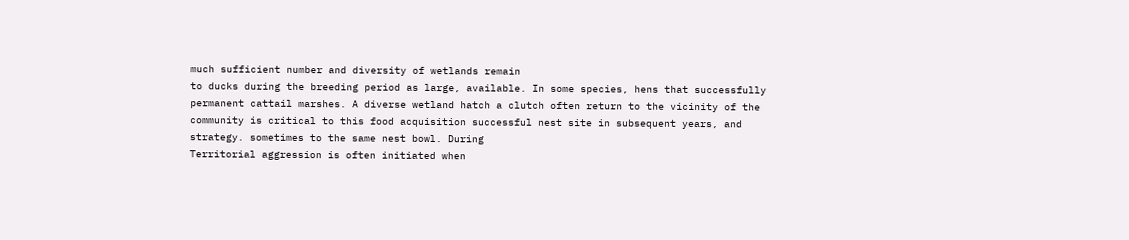much sufficient number and diversity of wetlands remain
to ducks during the breeding period as large, available. In some species, hens that successfully
permanent cattail marshes. A diverse wetland hatch a clutch often return to the vicinity of the
community is critical to this food acquisition successful nest site in subsequent years, and
strategy. sometimes to the same nest bowl. During
Territorial aggression is often initiated when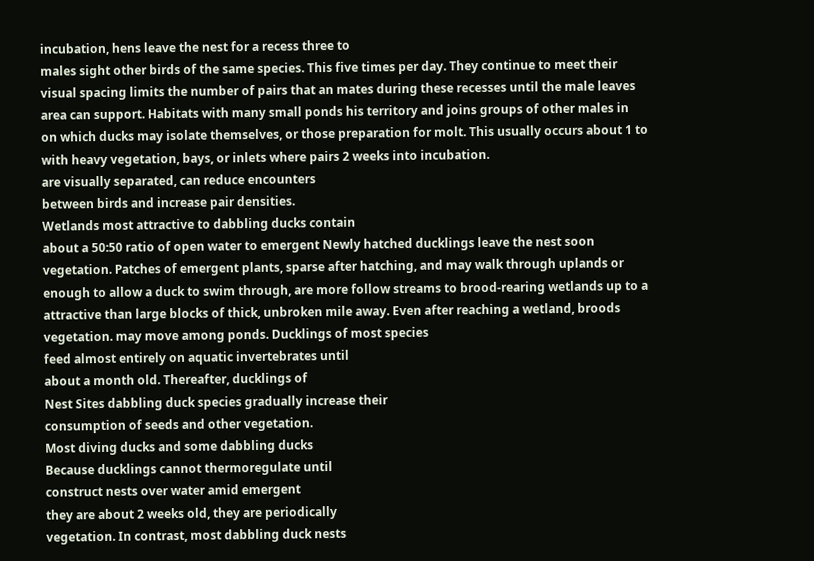incubation, hens leave the nest for a recess three to
males sight other birds of the same species. This five times per day. They continue to meet their
visual spacing limits the number of pairs that an mates during these recesses until the male leaves
area can support. Habitats with many small ponds his territory and joins groups of other males in
on which ducks may isolate themselves, or those preparation for molt. This usually occurs about 1 to
with heavy vegetation, bays, or inlets where pairs 2 weeks into incubation.
are visually separated, can reduce encounters
between birds and increase pair densities.
Wetlands most attractive to dabbling ducks contain
about a 50:50 ratio of open water to emergent Newly hatched ducklings leave the nest soon
vegetation. Patches of emergent plants, sparse after hatching, and may walk through uplands or
enough to allow a duck to swim through, are more follow streams to brood-rearing wetlands up to a
attractive than large blocks of thick, unbroken mile away. Even after reaching a wetland, broods
vegetation. may move among ponds. Ducklings of most species
feed almost entirely on aquatic invertebrates until
about a month old. Thereafter, ducklings of
Nest Sites dabbling duck species gradually increase their
consumption of seeds and other vegetation.
Most diving ducks and some dabbling ducks
Because ducklings cannot thermoregulate until
construct nests over water amid emergent
they are about 2 weeks old, they are periodically
vegetation. In contrast, most dabbling duck nests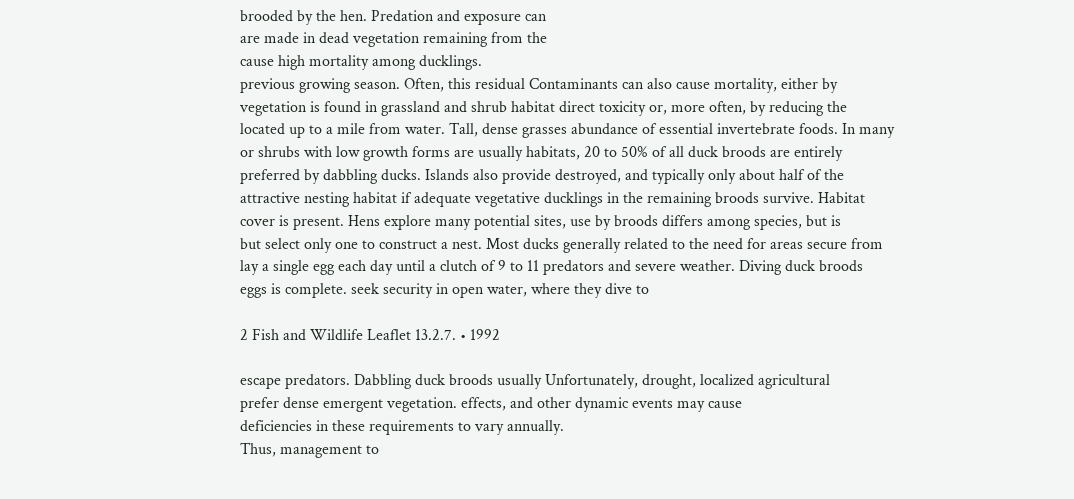brooded by the hen. Predation and exposure can
are made in dead vegetation remaining from the
cause high mortality among ducklings.
previous growing season. Often, this residual Contaminants can also cause mortality, either by
vegetation is found in grassland and shrub habitat direct toxicity or, more often, by reducing the
located up to a mile from water. Tall, dense grasses abundance of essential invertebrate foods. In many
or shrubs with low growth forms are usually habitats, 20 to 50% of all duck broods are entirely
preferred by dabbling ducks. Islands also provide destroyed, and typically only about half of the
attractive nesting habitat if adequate vegetative ducklings in the remaining broods survive. Habitat
cover is present. Hens explore many potential sites, use by broods differs among species, but is
but select only one to construct a nest. Most ducks generally related to the need for areas secure from
lay a single egg each day until a clutch of 9 to 11 predators and severe weather. Diving duck broods
eggs is complete. seek security in open water, where they dive to

2 Fish and Wildlife Leaflet 13.2.7. • 1992

escape predators. Dabbling duck broods usually Unfortunately, drought, localized agricultural
prefer dense emergent vegetation. effects, and other dynamic events may cause
deficiencies in these requirements to vary annually.
Thus, management to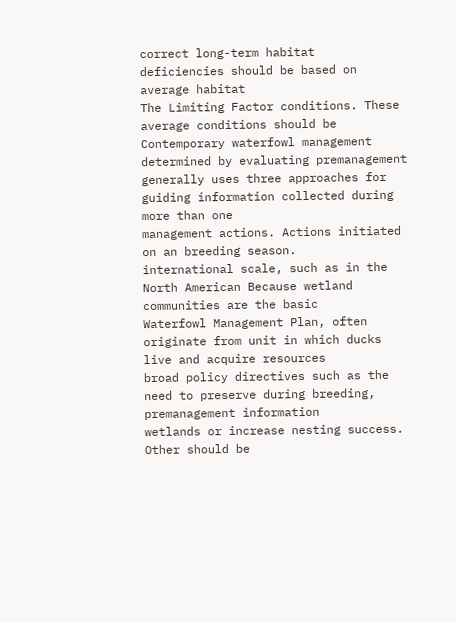correct long-term habitat
deficiencies should be based on average habitat
The Limiting Factor conditions. These average conditions should be
Contemporary waterfowl management determined by evaluating premanagement
generally uses three approaches for guiding information collected during more than one
management actions. Actions initiated on an breeding season.
international scale, such as in the North American Because wetland communities are the basic
Waterfowl Management Plan, often originate from unit in which ducks live and acquire resources
broad policy directives such as the need to preserve during breeding, premanagement information
wetlands or increase nesting success. Other should be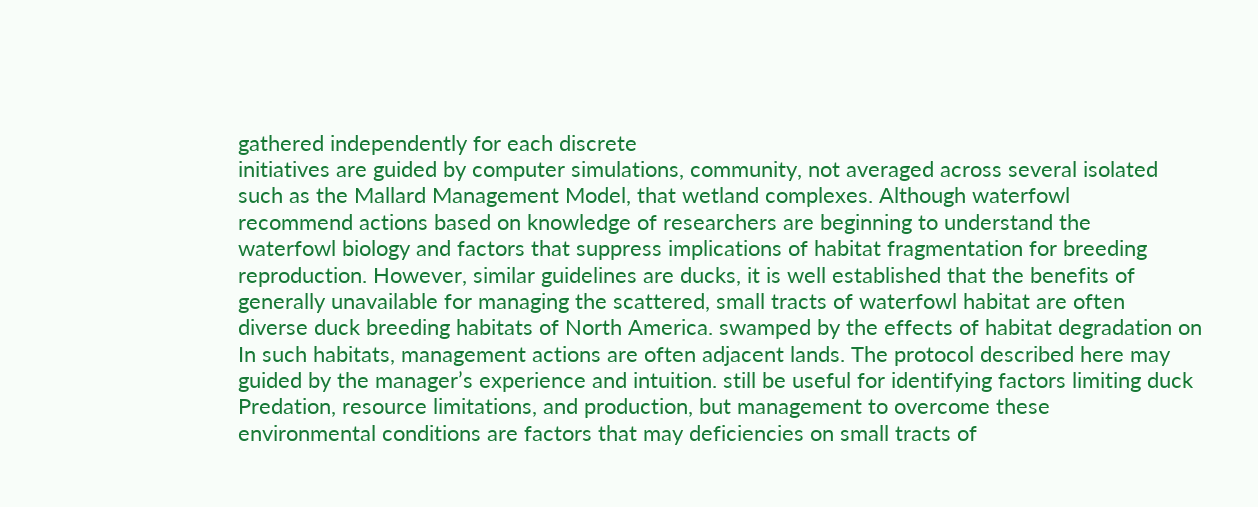gathered independently for each discrete
initiatives are guided by computer simulations, community, not averaged across several isolated
such as the Mallard Management Model, that wetland complexes. Although waterfowl
recommend actions based on knowledge of researchers are beginning to understand the
waterfowl biology and factors that suppress implications of habitat fragmentation for breeding
reproduction. However, similar guidelines are ducks, it is well established that the benefits of
generally unavailable for managing the scattered, small tracts of waterfowl habitat are often
diverse duck breeding habitats of North America. swamped by the effects of habitat degradation on
In such habitats, management actions are often adjacent lands. The protocol described here may
guided by the manager’s experience and intuition. still be useful for identifying factors limiting duck
Predation, resource limitations, and production, but management to overcome these
environmental conditions are factors that may deficiencies on small tracts of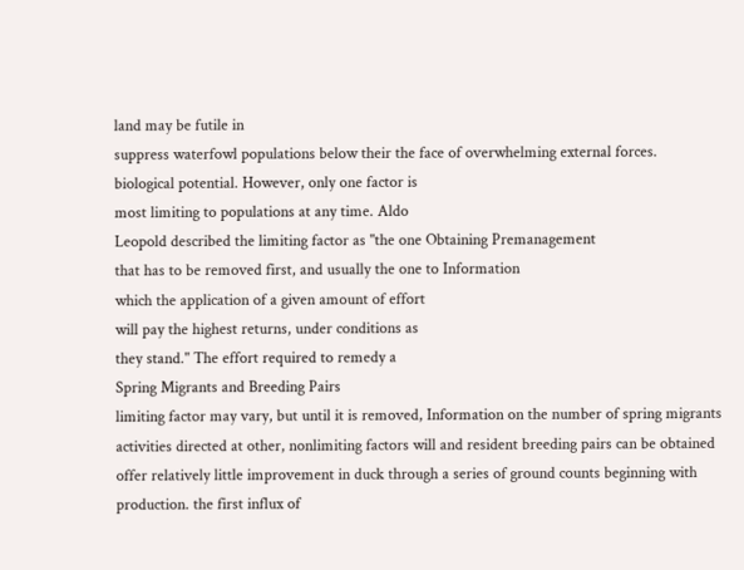land may be futile in
suppress waterfowl populations below their the face of overwhelming external forces.
biological potential. However, only one factor is
most limiting to populations at any time. Aldo
Leopold described the limiting factor as "the one Obtaining Premanagement
that has to be removed first, and usually the one to Information
which the application of a given amount of effort
will pay the highest returns, under conditions as
they stand." The effort required to remedy a
Spring Migrants and Breeding Pairs
limiting factor may vary, but until it is removed, Information on the number of spring migrants
activities directed at other, nonlimiting factors will and resident breeding pairs can be obtained
offer relatively little improvement in duck through a series of ground counts beginning with
production. the first influx of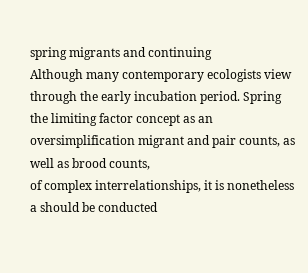spring migrants and continuing
Although many contemporary ecologists view through the early incubation period. Spring
the limiting factor concept as an oversimplification migrant and pair counts, as well as brood counts,
of complex interrelationships, it is nonetheless a should be conducted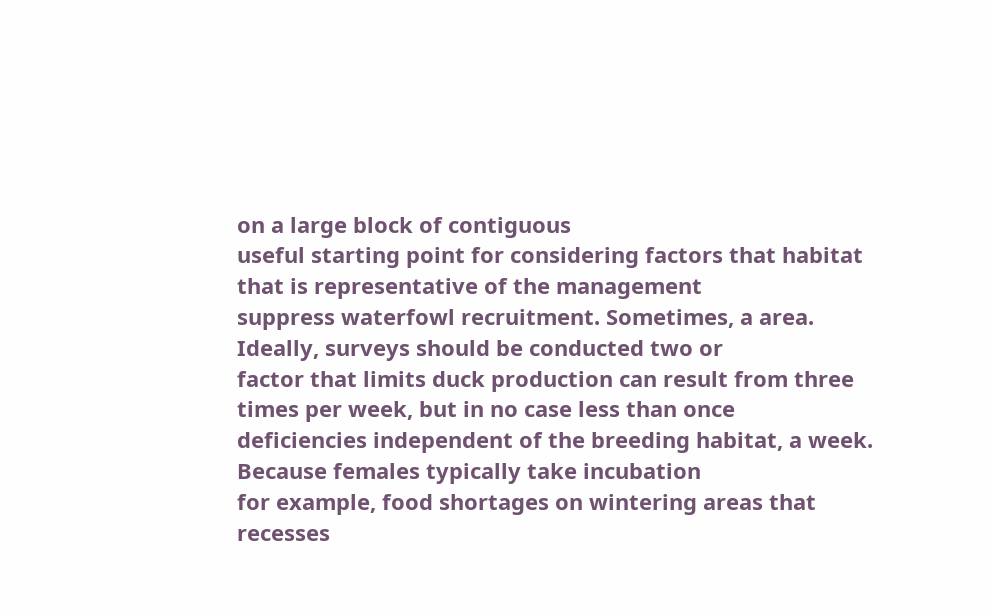on a large block of contiguous
useful starting point for considering factors that habitat that is representative of the management
suppress waterfowl recruitment. Sometimes, a area. Ideally, surveys should be conducted two or
factor that limits duck production can result from three times per week, but in no case less than once
deficiencies independent of the breeding habitat, a week. Because females typically take incubation
for example, food shortages on wintering areas that recesses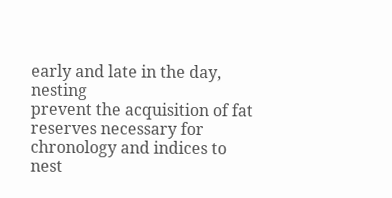early and late in the day, nesting
prevent the acquisition of fat reserves necessary for chronology and indices to nest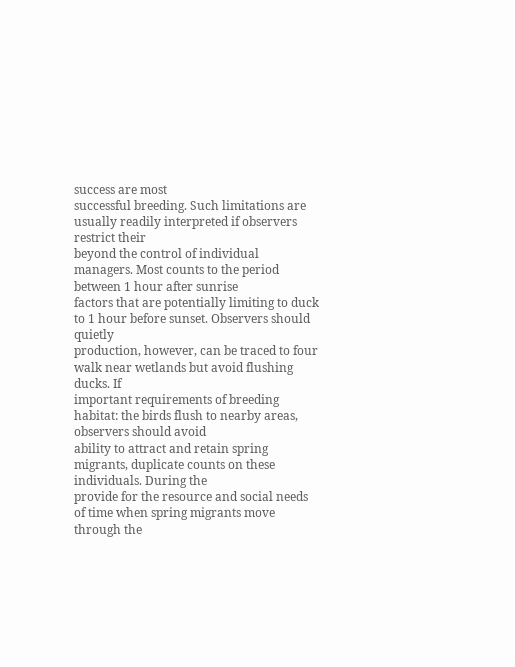success are most
successful breeding. Such limitations are usually readily interpreted if observers restrict their
beyond the control of individual managers. Most counts to the period between 1 hour after sunrise
factors that are potentially limiting to duck to 1 hour before sunset. Observers should quietly
production, however, can be traced to four walk near wetlands but avoid flushing ducks. If
important requirements of breeding habitat: the birds flush to nearby areas, observers should avoid
ability to attract and retain spring migrants, duplicate counts on these individuals. During the
provide for the resource and social needs of time when spring migrants move through the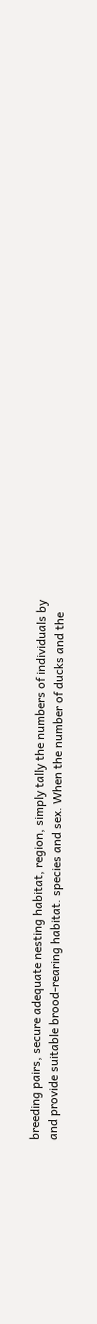breeding pairs, secure adequate nesting habitat, region, simply tally the numbers of individuals by
and provide suitable brood-rearing habitat. species and sex. When the number of ducks and the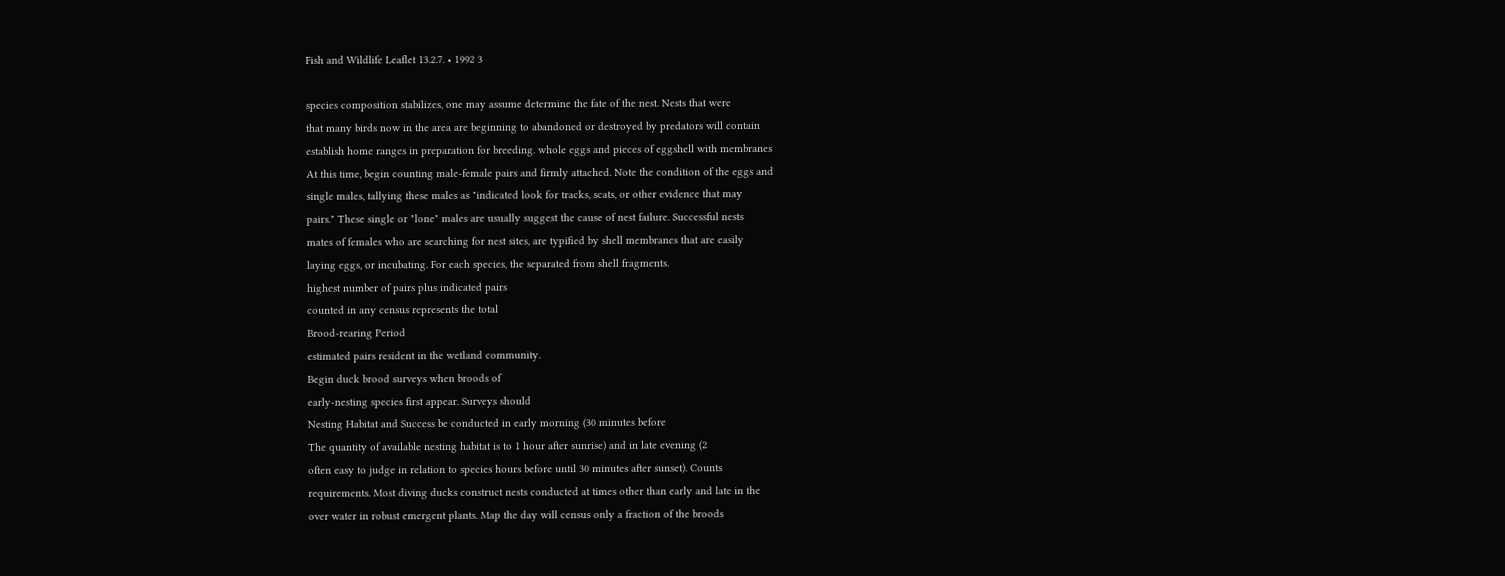Fish and Wildlife Leaflet 13.2.7. • 1992 3

species composition stabilizes, one may assume determine the fate of the nest. Nests that were
that many birds now in the area are beginning to abandoned or destroyed by predators will contain
establish home ranges in preparation for breeding. whole eggs and pieces of eggshell with membranes
At this time, begin counting male-female pairs and firmly attached. Note the condition of the eggs and
single males, tallying these males as "indicated look for tracks, scats, or other evidence that may
pairs." These single or "lone" males are usually suggest the cause of nest failure. Successful nests
mates of females who are searching for nest sites, are typified by shell membranes that are easily
laying eggs, or incubating. For each species, the separated from shell fragments.
highest number of pairs plus indicated pairs
counted in any census represents the total
Brood-rearing Period
estimated pairs resident in the wetland community.
Begin duck brood surveys when broods of
early-nesting species first appear. Surveys should
Nesting Habitat and Success be conducted in early morning (30 minutes before
The quantity of available nesting habitat is to 1 hour after sunrise) and in late evening (2
often easy to judge in relation to species hours before until 30 minutes after sunset). Counts
requirements. Most diving ducks construct nests conducted at times other than early and late in the
over water in robust emergent plants. Map the day will census only a fraction of the broods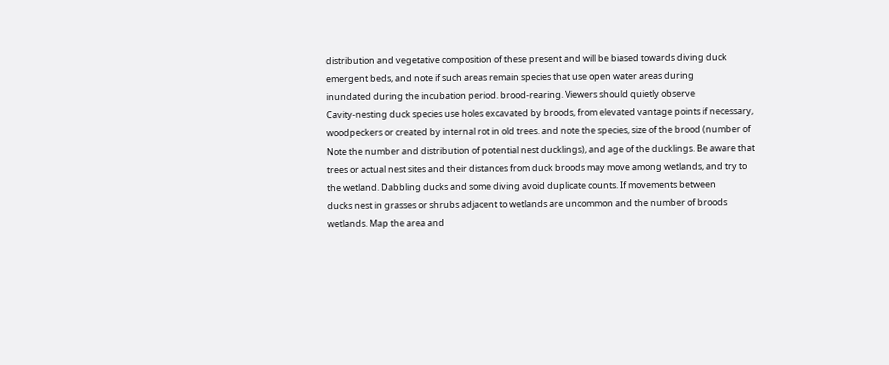distribution and vegetative composition of these present and will be biased towards diving duck
emergent beds, and note if such areas remain species that use open water areas during
inundated during the incubation period. brood-rearing. Viewers should quietly observe
Cavity-nesting duck species use holes excavated by broods, from elevated vantage points if necessary,
woodpeckers or created by internal rot in old trees. and note the species, size of the brood (number of
Note the number and distribution of potential nest ducklings), and age of the ducklings. Be aware that
trees or actual nest sites and their distances from duck broods may move among wetlands, and try to
the wetland. Dabbling ducks and some diving avoid duplicate counts. If movements between
ducks nest in grasses or shrubs adjacent to wetlands are uncommon and the number of broods
wetlands. Map the area and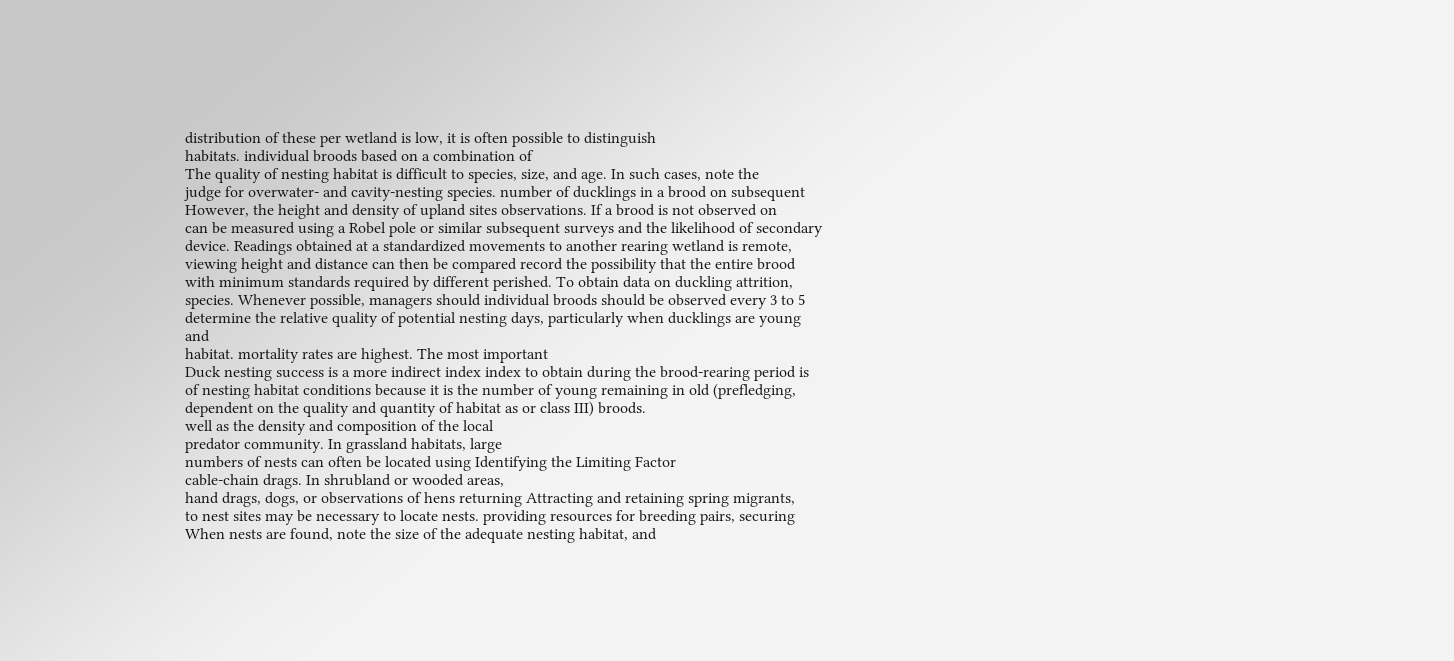distribution of these per wetland is low, it is often possible to distinguish
habitats. individual broods based on a combination of
The quality of nesting habitat is difficult to species, size, and age. In such cases, note the
judge for overwater- and cavity-nesting species. number of ducklings in a brood on subsequent
However, the height and density of upland sites observations. If a brood is not observed on
can be measured using a Robel pole or similar subsequent surveys and the likelihood of secondary
device. Readings obtained at a standardized movements to another rearing wetland is remote,
viewing height and distance can then be compared record the possibility that the entire brood
with minimum standards required by different perished. To obtain data on duckling attrition,
species. Whenever possible, managers should individual broods should be observed every 3 to 5
determine the relative quality of potential nesting days, particularly when ducklings are young and
habitat. mortality rates are highest. The most important
Duck nesting success is a more indirect index index to obtain during the brood-rearing period is
of nesting habitat conditions because it is the number of young remaining in old (prefledging,
dependent on the quality and quantity of habitat as or class III) broods.
well as the density and composition of the local
predator community. In grassland habitats, large
numbers of nests can often be located using Identifying the Limiting Factor
cable-chain drags. In shrubland or wooded areas,
hand drags, dogs, or observations of hens returning Attracting and retaining spring migrants,
to nest sites may be necessary to locate nests. providing resources for breeding pairs, securing
When nests are found, note the size of the adequate nesting habitat, and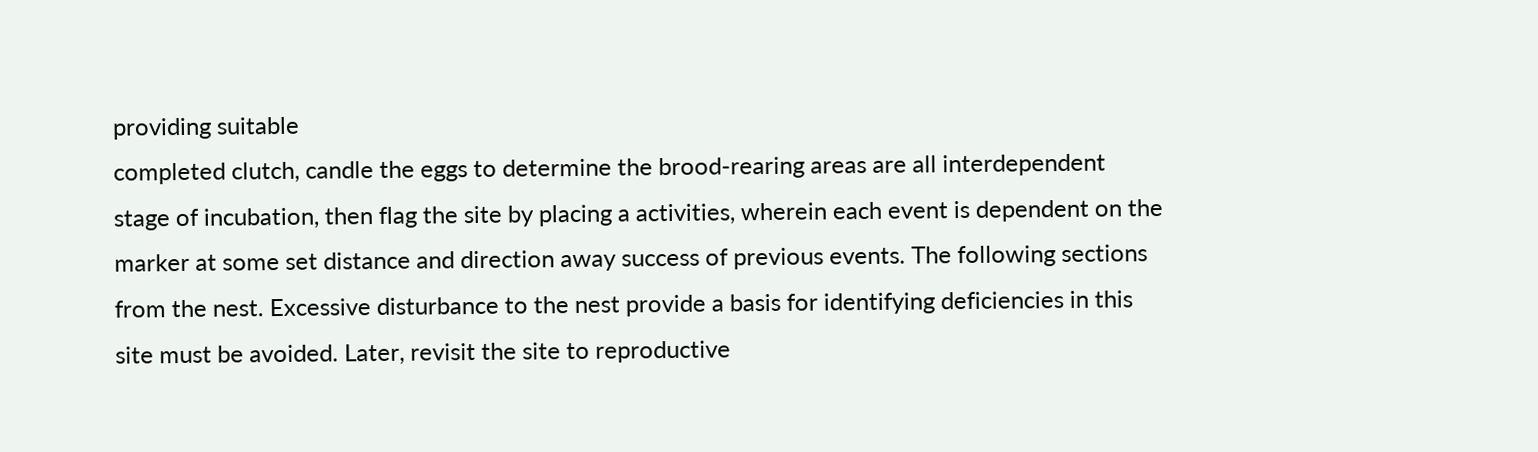providing suitable
completed clutch, candle the eggs to determine the brood-rearing areas are all interdependent
stage of incubation, then flag the site by placing a activities, wherein each event is dependent on the
marker at some set distance and direction away success of previous events. The following sections
from the nest. Excessive disturbance to the nest provide a basis for identifying deficiencies in this
site must be avoided. Later, revisit the site to reproductive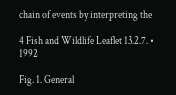chain of events by interpreting the

4 Fish and Wildlife Leaflet 13.2.7. • 1992

Fig. 1. General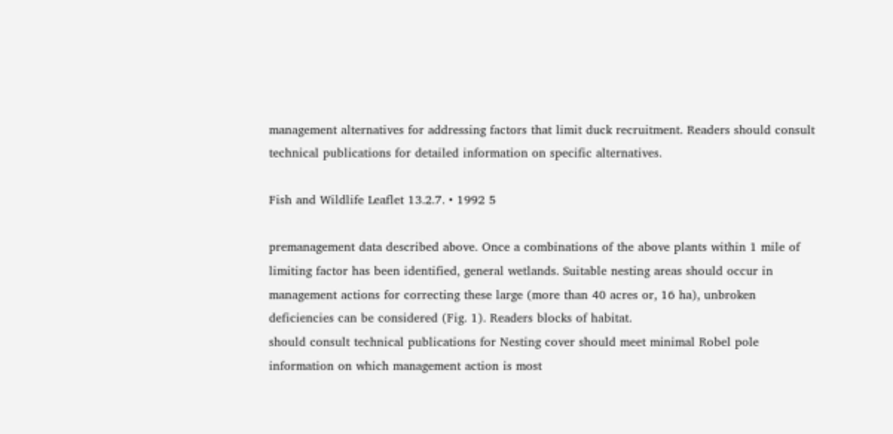management alternatives for addressing factors that limit duck recruitment. Readers should consult
technical publications for detailed information on specific alternatives.

Fish and Wildlife Leaflet 13.2.7. • 1992 5

premanagement data described above. Once a combinations of the above plants within 1 mile of
limiting factor has been identified, general wetlands. Suitable nesting areas should occur in
management actions for correcting these large (more than 40 acres or, 16 ha), unbroken
deficiencies can be considered (Fig. 1). Readers blocks of habitat.
should consult technical publications for Nesting cover should meet minimal Robel pole
information on which management action is most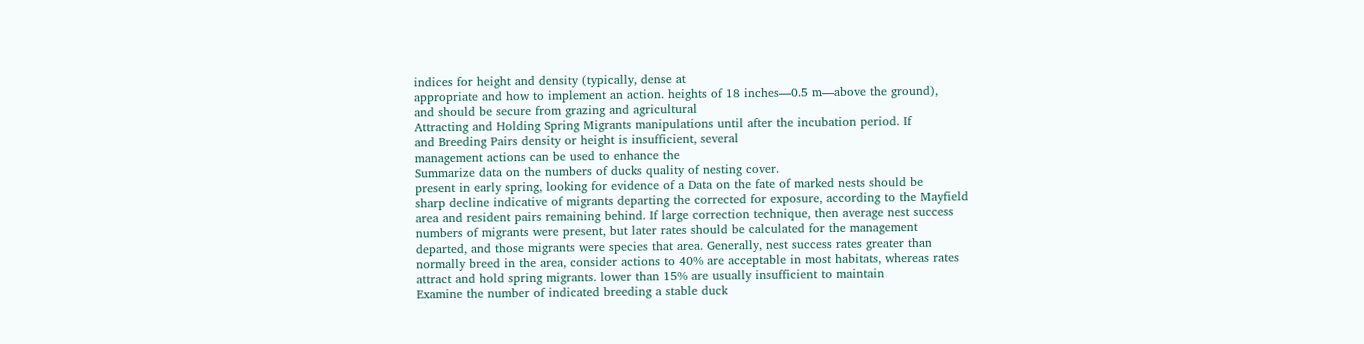indices for height and density (typically, dense at
appropriate and how to implement an action. heights of 18 inches—0.5 m—above the ground),
and should be secure from grazing and agricultural
Attracting and Holding Spring Migrants manipulations until after the incubation period. If
and Breeding Pairs density or height is insufficient, several
management actions can be used to enhance the
Summarize data on the numbers of ducks quality of nesting cover.
present in early spring, looking for evidence of a Data on the fate of marked nests should be
sharp decline indicative of migrants departing the corrected for exposure, according to the Mayfield
area and resident pairs remaining behind. If large correction technique, then average nest success
numbers of migrants were present, but later rates should be calculated for the management
departed, and those migrants were species that area. Generally, nest success rates greater than
normally breed in the area, consider actions to 40% are acceptable in most habitats, whereas rates
attract and hold spring migrants. lower than 15% are usually insufficient to maintain
Examine the number of indicated breeding a stable duck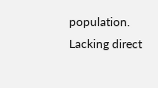population. Lacking direct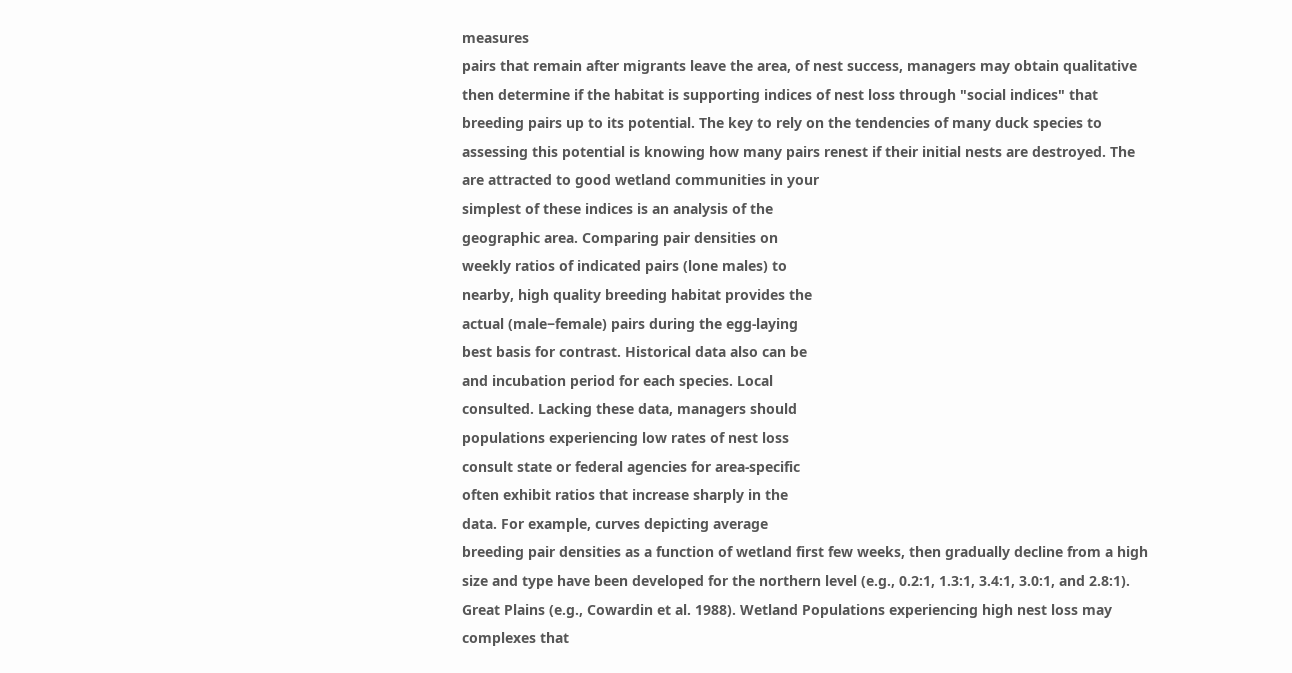measures
pairs that remain after migrants leave the area, of nest success, managers may obtain qualitative
then determine if the habitat is supporting indices of nest loss through "social indices" that
breeding pairs up to its potential. The key to rely on the tendencies of many duck species to
assessing this potential is knowing how many pairs renest if their initial nests are destroyed. The
are attracted to good wetland communities in your
simplest of these indices is an analysis of the
geographic area. Comparing pair densities on
weekly ratios of indicated pairs (lone males) to
nearby, high quality breeding habitat provides the
actual (male−female) pairs during the egg-laying
best basis for contrast. Historical data also can be
and incubation period for each species. Local
consulted. Lacking these data, managers should
populations experiencing low rates of nest loss
consult state or federal agencies for area-specific
often exhibit ratios that increase sharply in the
data. For example, curves depicting average
breeding pair densities as a function of wetland first few weeks, then gradually decline from a high
size and type have been developed for the northern level (e.g., 0.2:1, 1.3:1, 3.4:1, 3.0:1, and 2.8:1).
Great Plains (e.g., Cowardin et al. 1988). Wetland Populations experiencing high nest loss may
complexes that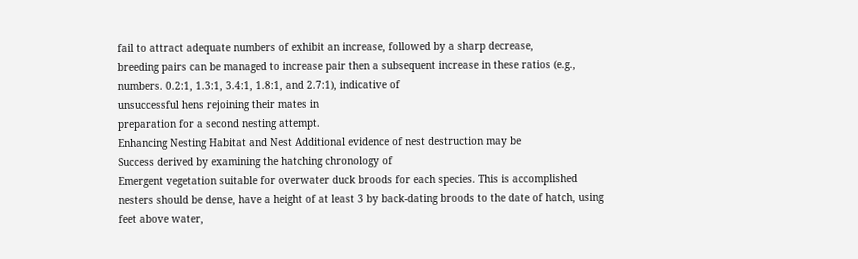fail to attract adequate numbers of exhibit an increase, followed by a sharp decrease,
breeding pairs can be managed to increase pair then a subsequent increase in these ratios (e.g.,
numbers. 0.2:1, 1.3:1, 3.4:1, 1.8:1, and 2.7:1), indicative of
unsuccessful hens rejoining their mates in
preparation for a second nesting attempt.
Enhancing Nesting Habitat and Nest Additional evidence of nest destruction may be
Success derived by examining the hatching chronology of
Emergent vegetation suitable for overwater duck broods for each species. This is accomplished
nesters should be dense, have a height of at least 3 by back-dating broods to the date of hatch, using
feet above water,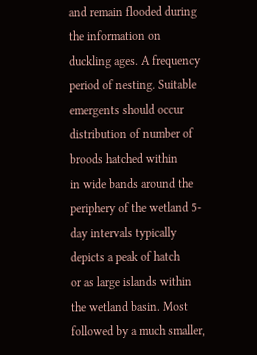and remain flooded during the information on duckling ages. A frequency
period of nesting. Suitable emergents should occur distribution of number of broods hatched within
in wide bands around the periphery of the wetland 5-day intervals typically depicts a peak of hatch
or as large islands within the wetland basin. Most followed by a much smaller,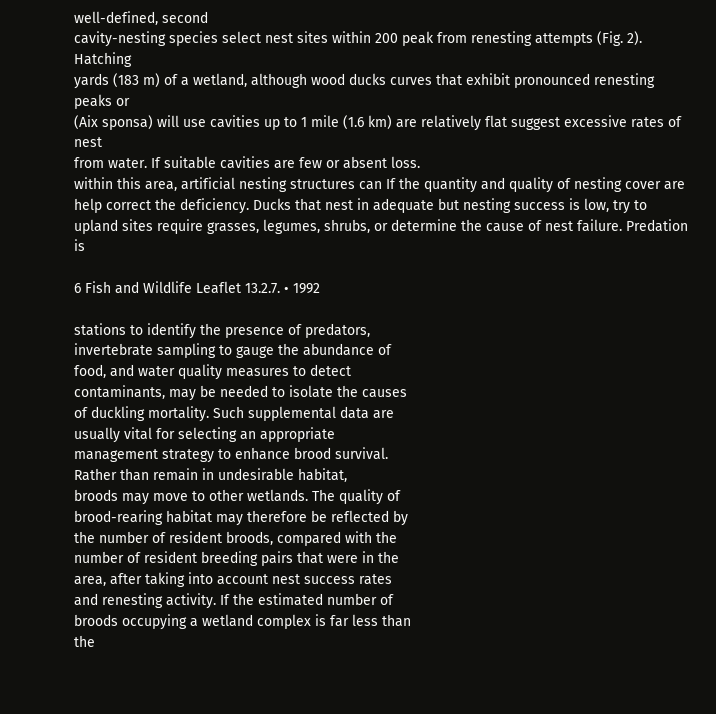well-defined, second
cavity-nesting species select nest sites within 200 peak from renesting attempts (Fig. 2). Hatching
yards (183 m) of a wetland, although wood ducks curves that exhibit pronounced renesting peaks or
(Aix sponsa) will use cavities up to 1 mile (1.6 km) are relatively flat suggest excessive rates of nest
from water. If suitable cavities are few or absent loss.
within this area, artificial nesting structures can If the quantity and quality of nesting cover are
help correct the deficiency. Ducks that nest in adequate but nesting success is low, try to
upland sites require grasses, legumes, shrubs, or determine the cause of nest failure. Predation is

6 Fish and Wildlife Leaflet 13.2.7. • 1992

stations to identify the presence of predators,
invertebrate sampling to gauge the abundance of
food, and water quality measures to detect
contaminants, may be needed to isolate the causes
of duckling mortality. Such supplemental data are
usually vital for selecting an appropriate
management strategy to enhance brood survival.
Rather than remain in undesirable habitat,
broods may move to other wetlands. The quality of
brood-rearing habitat may therefore be reflected by
the number of resident broods, compared with the
number of resident breeding pairs that were in the
area, after taking into account nest success rates
and renesting activity. If the estimated number of
broods occupying a wetland complex is far less than
the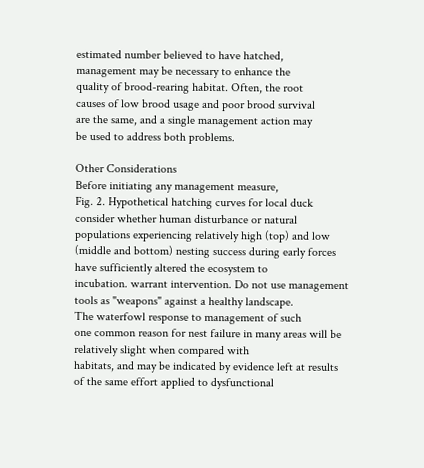estimated number believed to have hatched,
management may be necessary to enhance the
quality of brood-rearing habitat. Often, the root
causes of low brood usage and poor brood survival
are the same, and a single management action may
be used to address both problems.

Other Considerations
Before initiating any management measure,
Fig. 2. Hypothetical hatching curves for local duck
consider whether human disturbance or natural
populations experiencing relatively high (top) and low
(middle and bottom) nesting success during early forces have sufficiently altered the ecosystem to
incubation. warrant intervention. Do not use management
tools as "weapons" against a healthy landscape.
The waterfowl response to management of such
one common reason for nest failure in many areas will be relatively slight when compared with
habitats, and may be indicated by evidence left at results of the same effort applied to dysfunctional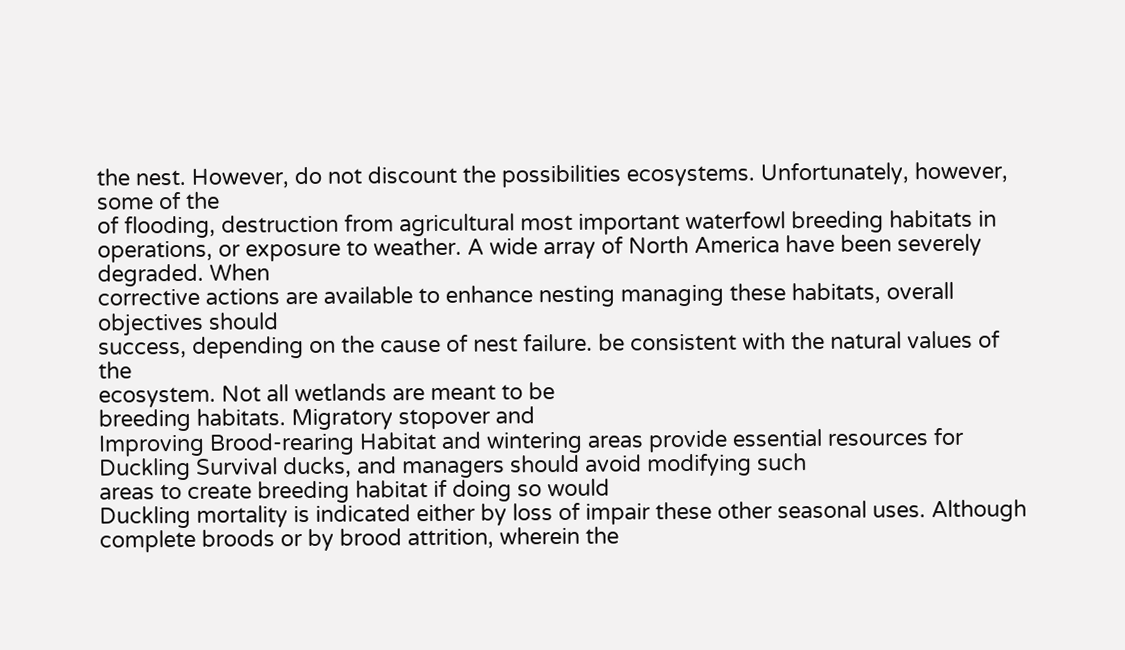the nest. However, do not discount the possibilities ecosystems. Unfortunately, however, some of the
of flooding, destruction from agricultural most important waterfowl breeding habitats in
operations, or exposure to weather. A wide array of North America have been severely degraded. When
corrective actions are available to enhance nesting managing these habitats, overall objectives should
success, depending on the cause of nest failure. be consistent with the natural values of the
ecosystem. Not all wetlands are meant to be
breeding habitats. Migratory stopover and
Improving Brood-rearing Habitat and wintering areas provide essential resources for
Duckling Survival ducks, and managers should avoid modifying such
areas to create breeding habitat if doing so would
Duckling mortality is indicated either by loss of impair these other seasonal uses. Although
complete broods or by brood attrition, wherein the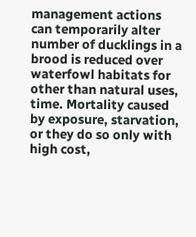management actions can temporarily alter
number of ducklings in a brood is reduced over waterfowl habitats for other than natural uses,
time. Mortality caused by exposure, starvation, or they do so only with high cost,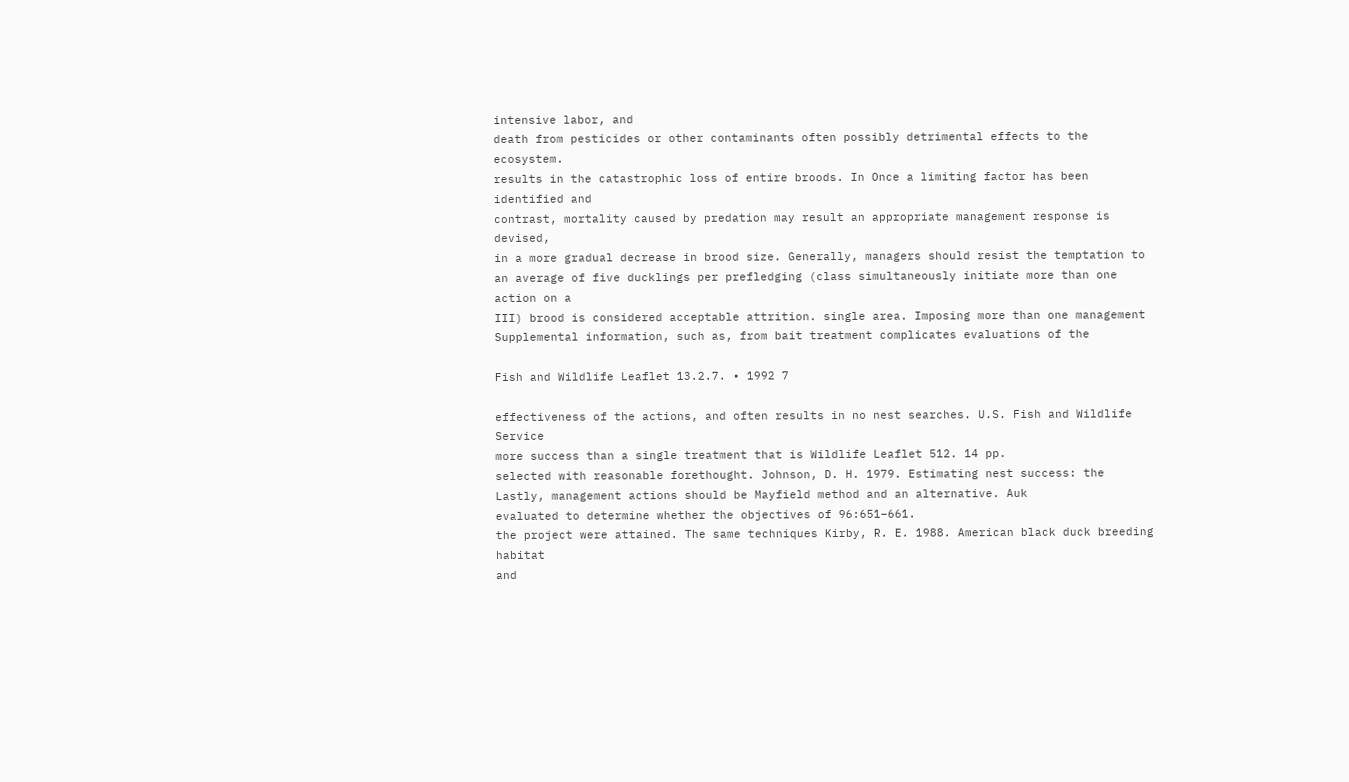intensive labor, and
death from pesticides or other contaminants often possibly detrimental effects to the ecosystem.
results in the catastrophic loss of entire broods. In Once a limiting factor has been identified and
contrast, mortality caused by predation may result an appropriate management response is devised,
in a more gradual decrease in brood size. Generally, managers should resist the temptation to
an average of five ducklings per prefledging (class simultaneously initiate more than one action on a
III) brood is considered acceptable attrition. single area. Imposing more than one management
Supplemental information, such as, from bait treatment complicates evaluations of the

Fish and Wildlife Leaflet 13.2.7. • 1992 7

effectiveness of the actions, and often results in no nest searches. U.S. Fish and Wildlife Service
more success than a single treatment that is Wildlife Leaflet 512. 14 pp.
selected with reasonable forethought. Johnson, D. H. 1979. Estimating nest success: the
Lastly, management actions should be Mayfield method and an alternative. Auk
evaluated to determine whether the objectives of 96:651−661.
the project were attained. The same techniques Kirby, R. E. 1988. American black duck breeding habitat
and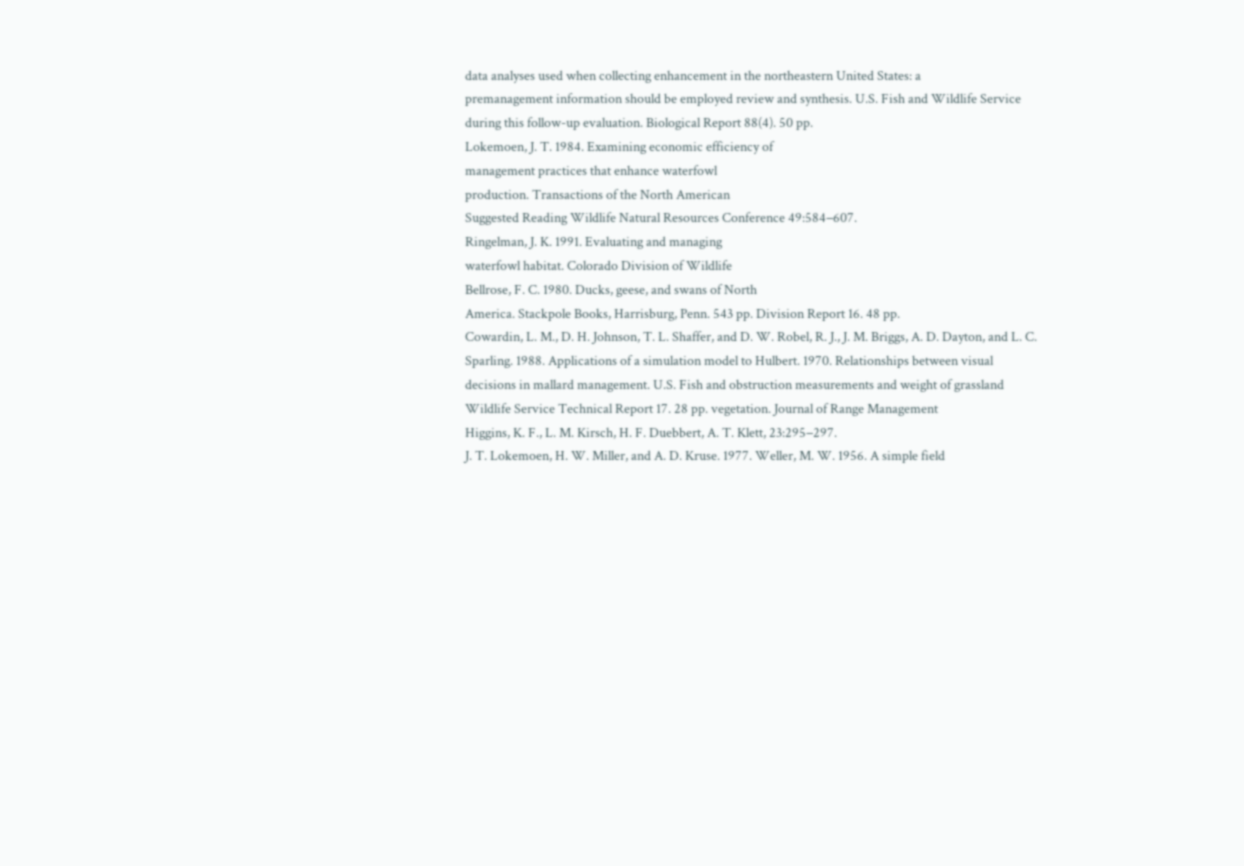data analyses used when collecting enhancement in the northeastern United States: a
premanagement information should be employed review and synthesis. U.S. Fish and Wildlife Service
during this follow-up evaluation. Biological Report 88(4). 50 pp.
Lokemoen, J. T. 1984. Examining economic efficiency of
management practices that enhance waterfowl
production. Transactions of the North American
Suggested Reading Wildlife Natural Resources Conference 49:584−607.
Ringelman, J. K. 1991. Evaluating and managing
waterfowl habitat. Colorado Division of Wildlife
Bellrose, F. C. 1980. Ducks, geese, and swans of North
America. Stackpole Books, Harrisburg, Penn. 543 pp. Division Report 16. 48 pp.
Cowardin, L. M., D. H. Johnson, T. L. Shaffer, and D. W. Robel, R. J., J. M. Briggs, A. D. Dayton, and L. C.
Sparling. 1988. Applications of a simulation model to Hulbert. 1970. Relationships between visual
decisions in mallard management. U.S. Fish and obstruction measurements and weight of grassland
Wildlife Service Technical Report 17. 28 pp. vegetation. Journal of Range Management
Higgins, K. F., L. M. Kirsch, H. F. Duebbert, A. T. Klett, 23:295−297.
J. T. Lokemoen, H. W. Miller, and A. D. Kruse. 1977. Weller, M. W. 1956. A simple field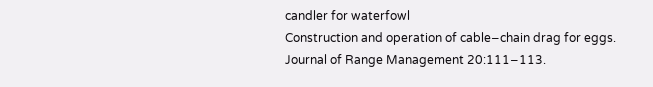candler for waterfowl
Construction and operation of cable−chain drag for eggs. Journal of Range Management 20:111−113.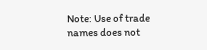Note: Use of trade names does not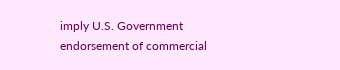imply U.S. Government endorsement of commercial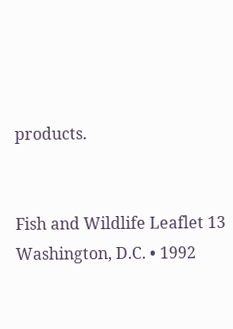products.


Fish and Wildlife Leaflet 13
Washington, D.C. • 1992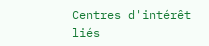Centres d'intérêt liés